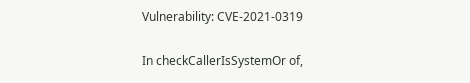Vulnerability: CVE-2021-0319

In checkCallerIsSystemOr of,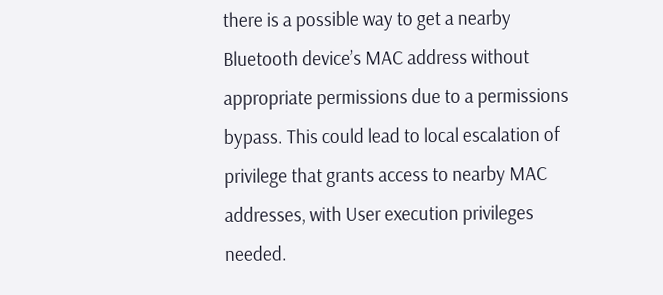there is a possible way to get a nearby Bluetooth device’s MAC address without appropriate permissions due to a permissions bypass. This could lead to local escalation of privilege that grants access to nearby MAC addresses, with User execution privileges needed.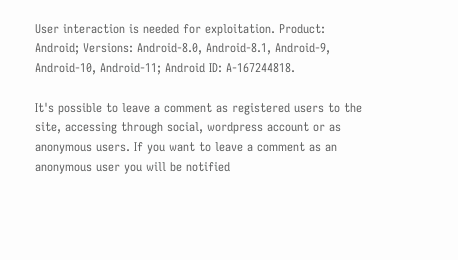User interaction is needed for exploitation. Product: Android; Versions: Android-8.0, Android-8.1, Android-9, Android-10, Android-11; Android ID: A-167244818.

It's possible to leave a comment as registered users to the site, accessing through social, wordpress account or as anonymous users. If you want to leave a comment as an anonymous user you will be notified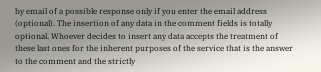by email of a possible response only if you enter the email address (optional). The insertion of any data in the comment fields is totally optional. Whoever decides to insert any data accepts the treatment of these last ones for the inherent purposes of the service that is the answer to the comment and the strictly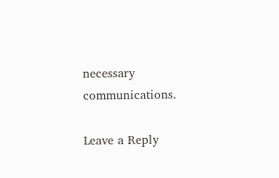necessary communications.

Leave a Reply